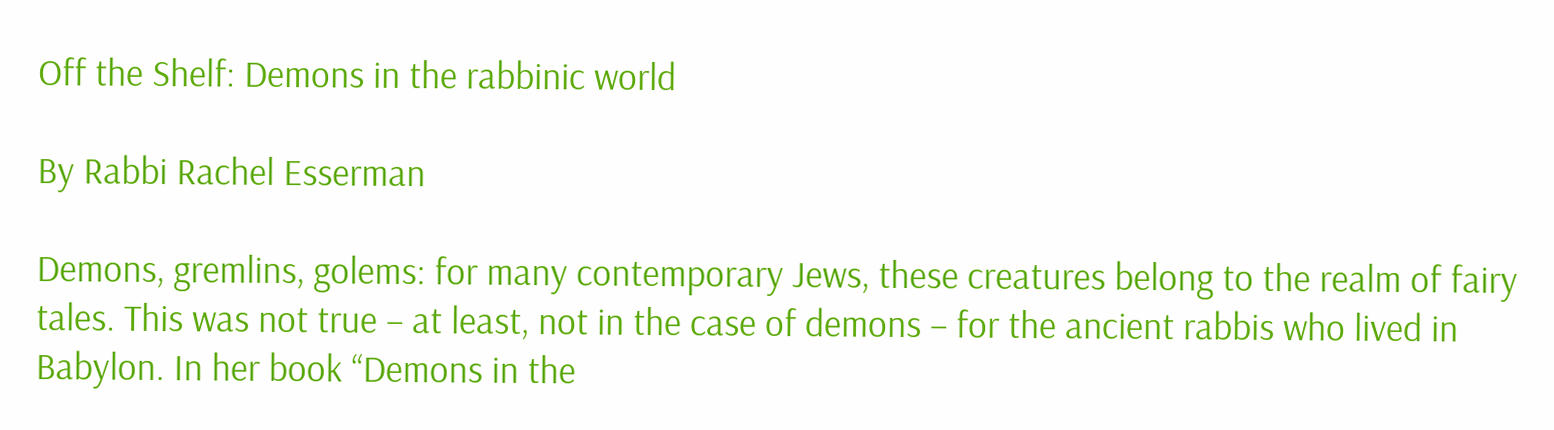Off the Shelf: Demons in the rabbinic world

By Rabbi Rachel Esserman

Demons, gremlins, golems: for many contemporary Jews, these creatures belong to the realm of fairy tales. This was not true – at least, not in the case of demons – for the ancient rabbis who lived in Babylon. In her book “Demons in the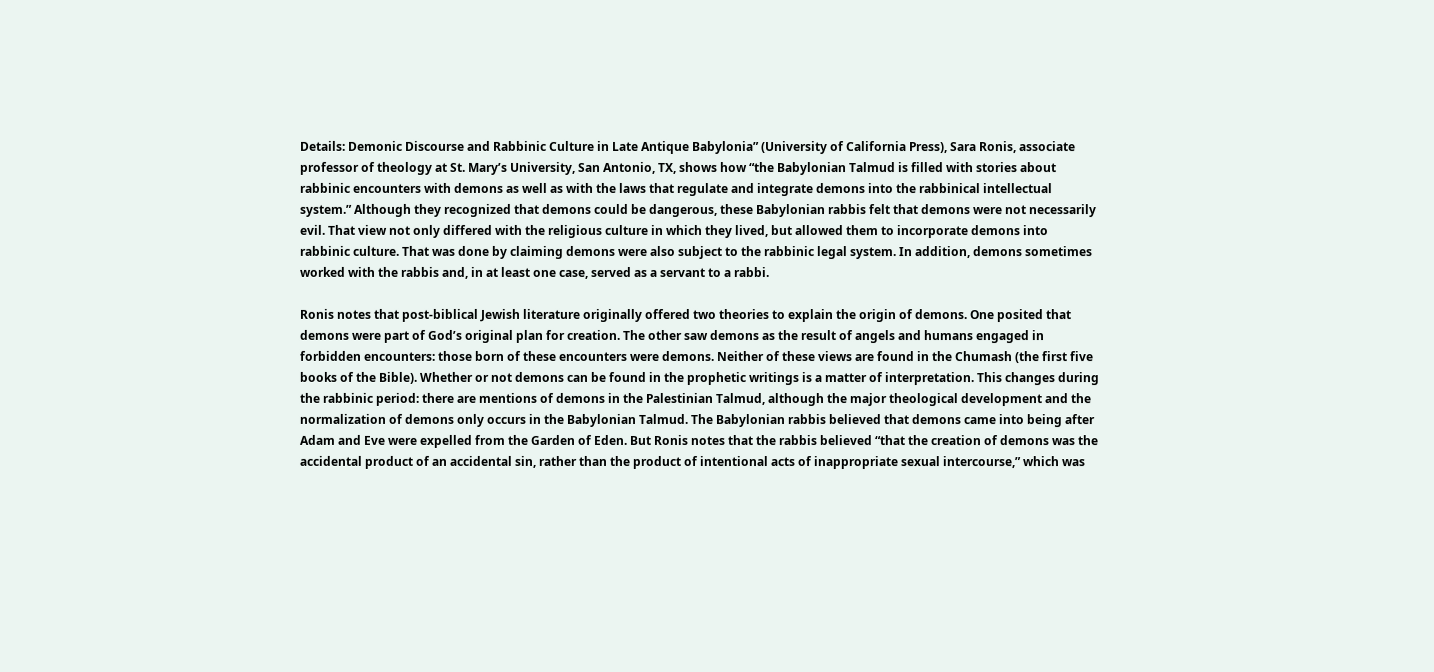Details: Demonic Discourse and Rabbinic Culture in Late Antique Babylonia” (University of California Press), Sara Ronis, associate professor of theology at St. Mary’s University, San Antonio, TX, shows how “the Babylonian Talmud is filled with stories about rabbinic encounters with demons as well as with the laws that regulate and integrate demons into the rabbinical intellectual system.” Although they recognized that demons could be dangerous, these Babylonian rabbis felt that demons were not necessarily evil. That view not only differed with the religious culture in which they lived, but allowed them to incorporate demons into rabbinic culture. That was done by claiming demons were also subject to the rabbinic legal system. In addition, demons sometimes worked with the rabbis and, in at least one case, served as a servant to a rabbi.

Ronis notes that post-biblical Jewish literature originally offered two theories to explain the origin of demons. One posited that demons were part of God’s original plan for creation. The other saw demons as the result of angels and humans engaged in forbidden encounters: those born of these encounters were demons. Neither of these views are found in the Chumash (the first five books of the Bible). Whether or not demons can be found in the prophetic writings is a matter of interpretation. This changes during the rabbinic period: there are mentions of demons in the Palestinian Talmud, although the major theological development and the normalization of demons only occurs in the Babylonian Talmud. The Babylonian rabbis believed that demons came into being after Adam and Eve were expelled from the Garden of Eden. But Ronis notes that the rabbis believed “that the creation of demons was the accidental product of an accidental sin, rather than the product of intentional acts of inappropriate sexual intercourse,” which was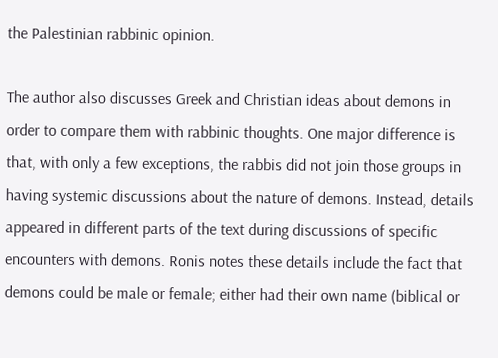the Palestinian rabbinic opinion.

The author also discusses Greek and Christian ideas about demons in order to compare them with rabbinic thoughts. One major difference is that, with only a few exceptions, the rabbis did not join those groups in having systemic discussions about the nature of demons. Instead, details appeared in different parts of the text during discussions of specific encounters with demons. Ronis notes these details include the fact that demons could be male or female; either had their own name (biblical or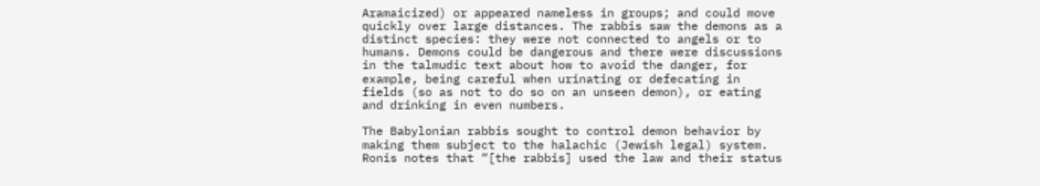Aramaicized) or appeared nameless in groups; and could move quickly over large distances. The rabbis saw the demons as a distinct species: they were not connected to angels or to humans. Demons could be dangerous and there were discussions in the talmudic text about how to avoid the danger, for example, being careful when urinating or defecating in fields (so as not to do so on an unseen demon), or eating and drinking in even numbers.

The Babylonian rabbis sought to control demon behavior by making them subject to the halachic (Jewish legal) system. Ronis notes that “[the rabbis] used the law and their status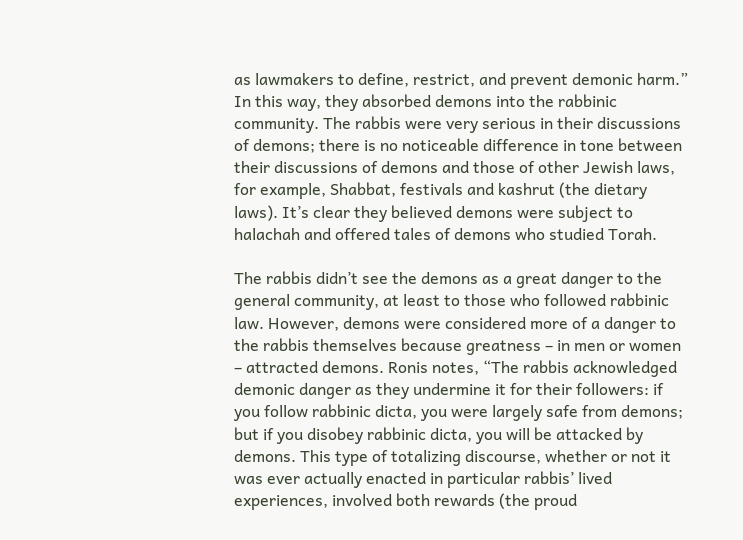as lawmakers to define, restrict, and prevent demonic harm.” In this way, they absorbed demons into the rabbinic community. The rabbis were very serious in their discussions of demons; there is no noticeable difference in tone between their discussions of demons and those of other Jewish laws, for example, Shabbat, festivals and kashrut (the dietary laws). It’s clear they believed demons were subject to halachah and offered tales of demons who studied Torah.

The rabbis didn’t see the demons as a great danger to the general community, at least to those who followed rabbinic law. However, demons were considered more of a danger to the rabbis themselves because greatness – in men or women – attracted demons. Ronis notes, “The rabbis acknowledged demonic danger as they undermine it for their followers: if you follow rabbinic dicta, you were largely safe from demons; but if you disobey rabbinic dicta, you will be attacked by demons. This type of totalizing discourse, whether or not it was ever actually enacted in particular rabbis’ lived experiences, involved both rewards (the proud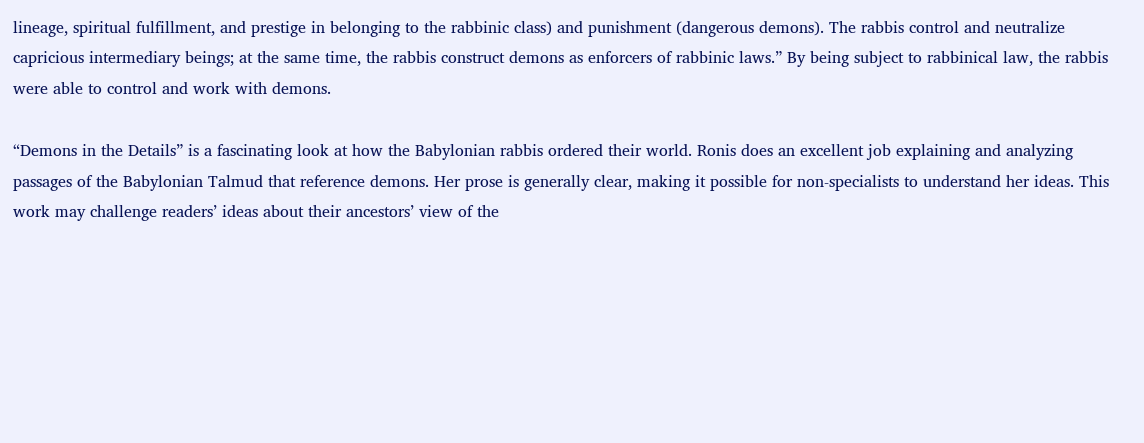lineage, spiritual fulfillment, and prestige in belonging to the rabbinic class) and punishment (dangerous demons). The rabbis control and neutralize capricious intermediary beings; at the same time, the rabbis construct demons as enforcers of rabbinic laws.” By being subject to rabbinical law, the rabbis were able to control and work with demons.

“Demons in the Details” is a fascinating look at how the Babylonian rabbis ordered their world. Ronis does an excellent job explaining and analyzing passages of the Babylonian Talmud that reference demons. Her prose is generally clear, making it possible for non-specialists to understand her ideas. This work may challenge readers’ ideas about their ancestors’ view of the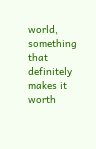world, something that definitely makes it worth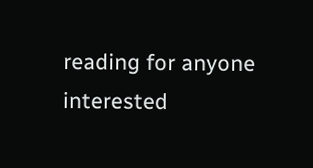reading for anyone interested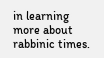in learning more about rabbinic times.